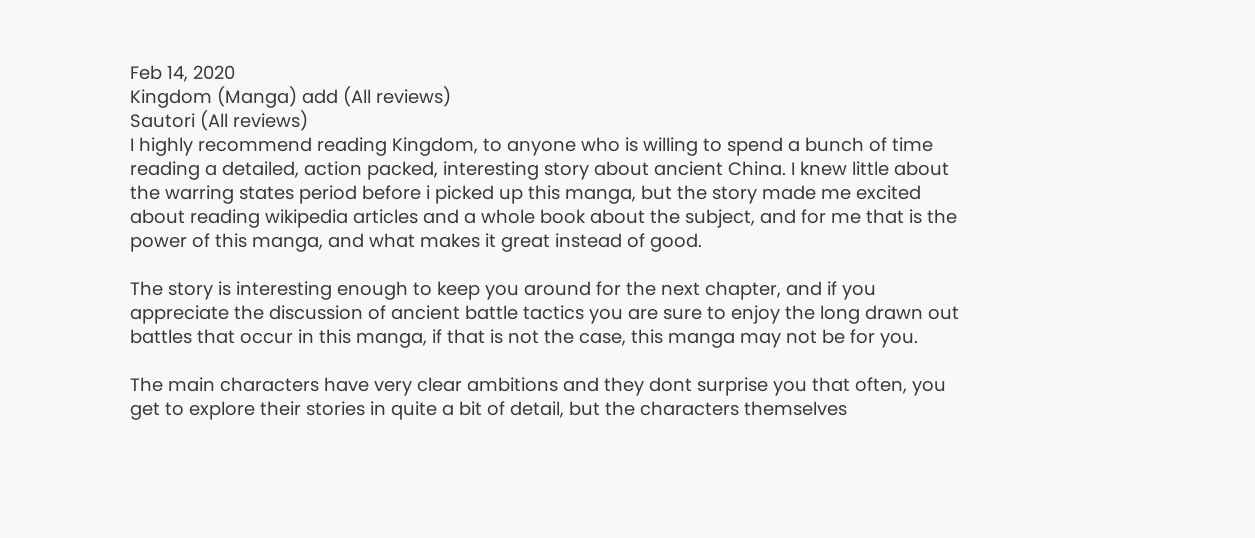Feb 14, 2020
Kingdom (Manga) add (All reviews)
Sautori (All reviews)
I highly recommend reading Kingdom, to anyone who is willing to spend a bunch of time reading a detailed, action packed, interesting story about ancient China. I knew little about the warring states period before i picked up this manga, but the story made me excited about reading wikipedia articles and a whole book about the subject, and for me that is the power of this manga, and what makes it great instead of good.

The story is interesting enough to keep you around for the next chapter, and if you appreciate the discussion of ancient battle tactics you are sure to enjoy the long drawn out battles that occur in this manga, if that is not the case, this manga may not be for you.

The main characters have very clear ambitions and they dont surprise you that often, you get to explore their stories in quite a bit of detail, but the characters themselves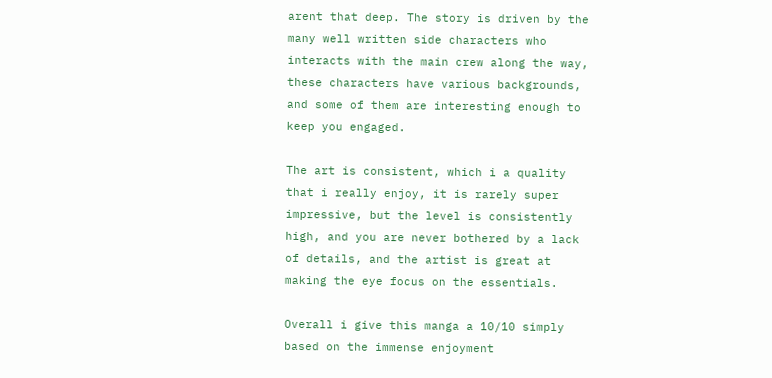arent that deep. The story is driven by the many well written side characters who interacts with the main crew along the way, these characters have various backgrounds, and some of them are interesting enough to keep you engaged.

The art is consistent, which i a quality that i really enjoy, it is rarely super impressive, but the level is consistently high, and you are never bothered by a lack of details, and the artist is great at making the eye focus on the essentials.

Overall i give this manga a 10/10 simply based on the immense enjoyment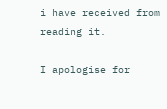i have received from reading it.

I apologise for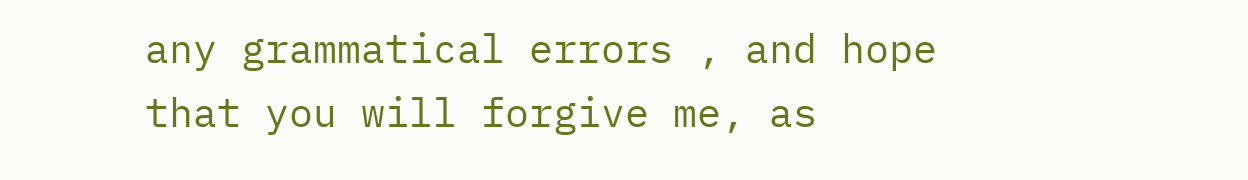any grammatical errors , and hope that you will forgive me, as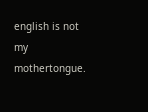english is not my mothertongue.